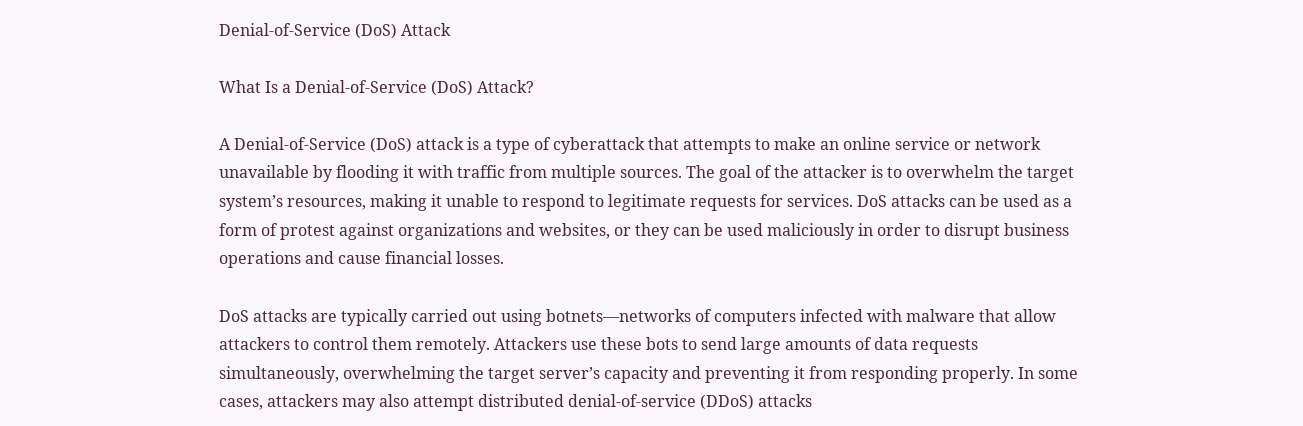Denial-of-Service (DoS) Attack

What Is a Denial-of-Service (DoS) Attack?

A Denial-of-Service (DoS) attack is a type of cyberattack that attempts to make an online service or network unavailable by flooding it with traffic from multiple sources. The goal of the attacker is to overwhelm the target system’s resources, making it unable to respond to legitimate requests for services. DoS attacks can be used as a form of protest against organizations and websites, or they can be used maliciously in order to disrupt business operations and cause financial losses.

DoS attacks are typically carried out using botnets—networks of computers infected with malware that allow attackers to control them remotely. Attackers use these bots to send large amounts of data requests simultaneously, overwhelming the target server’s capacity and preventing it from responding properly. In some cases, attackers may also attempt distributed denial-of-service (DDoS) attacks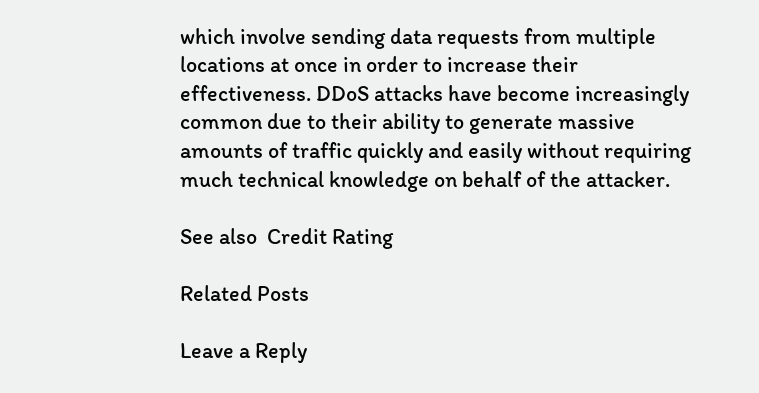which involve sending data requests from multiple locations at once in order to increase their effectiveness. DDoS attacks have become increasingly common due to their ability to generate massive amounts of traffic quickly and easily without requiring much technical knowledge on behalf of the attacker.

See also  Credit Rating

Related Posts

Leave a Reply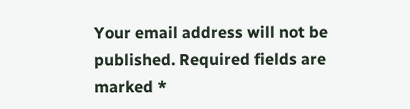Your email address will not be published. Required fields are marked *